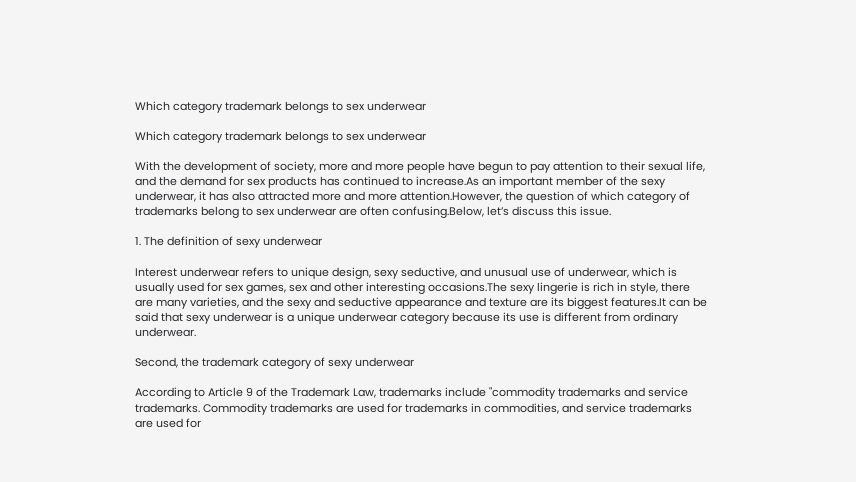Which category trademark belongs to sex underwear

Which category trademark belongs to sex underwear

With the development of society, more and more people have begun to pay attention to their sexual life, and the demand for sex products has continued to increase.As an important member of the sexy underwear, it has also attracted more and more attention.However, the question of which category of trademarks belong to sex underwear are often confusing.Below, let’s discuss this issue.

1. The definition of sexy underwear

Interest underwear refers to unique design, sexy seductive, and unusual use of underwear, which is usually used for sex games, sex and other interesting occasions.The sexy lingerie is rich in style, there are many varieties, and the sexy and seductive appearance and texture are its biggest features.It can be said that sexy underwear is a unique underwear category because its use is different from ordinary underwear.

Second, the trademark category of sexy underwear

According to Article 9 of the Trademark Law, trademarks include "commodity trademarks and service trademarks. Commodity trademarks are used for trademarks in commodities, and service trademarks are used for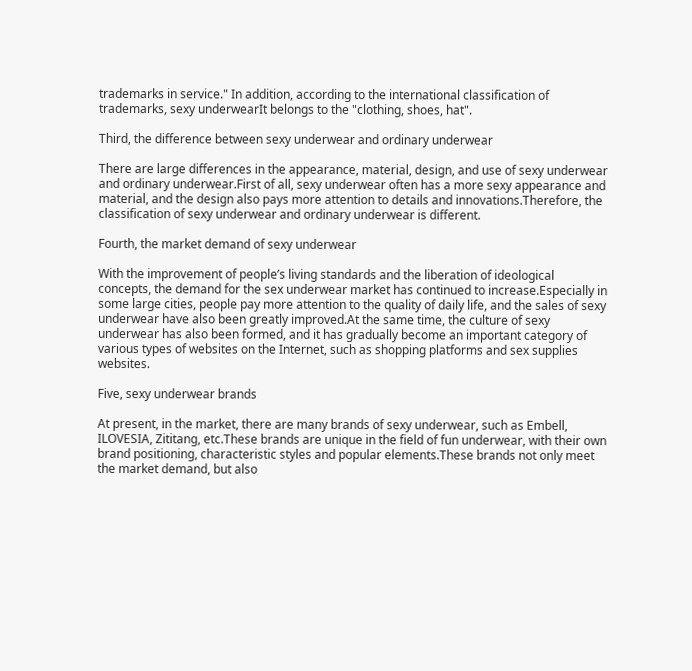trademarks in service." In addition, according to the international classification of trademarks, sexy underwearIt belongs to the "clothing, shoes, hat".

Third, the difference between sexy underwear and ordinary underwear

There are large differences in the appearance, material, design, and use of sexy underwear and ordinary underwear.First of all, sexy underwear often has a more sexy appearance and material, and the design also pays more attention to details and innovations.Therefore, the classification of sexy underwear and ordinary underwear is different.

Fourth, the market demand of sexy underwear

With the improvement of people’s living standards and the liberation of ideological concepts, the demand for the sex underwear market has continued to increase.Especially in some large cities, people pay more attention to the quality of daily life, and the sales of sexy underwear have also been greatly improved.At the same time, the culture of sexy underwear has also been formed, and it has gradually become an important category of various types of websites on the Internet, such as shopping platforms and sex supplies websites.

Five, sexy underwear brands

At present, in the market, there are many brands of sexy underwear, such as Embell, ILOVESIA, Zititang, etc.These brands are unique in the field of fun underwear, with their own brand positioning, characteristic styles and popular elements.These brands not only meet the market demand, but also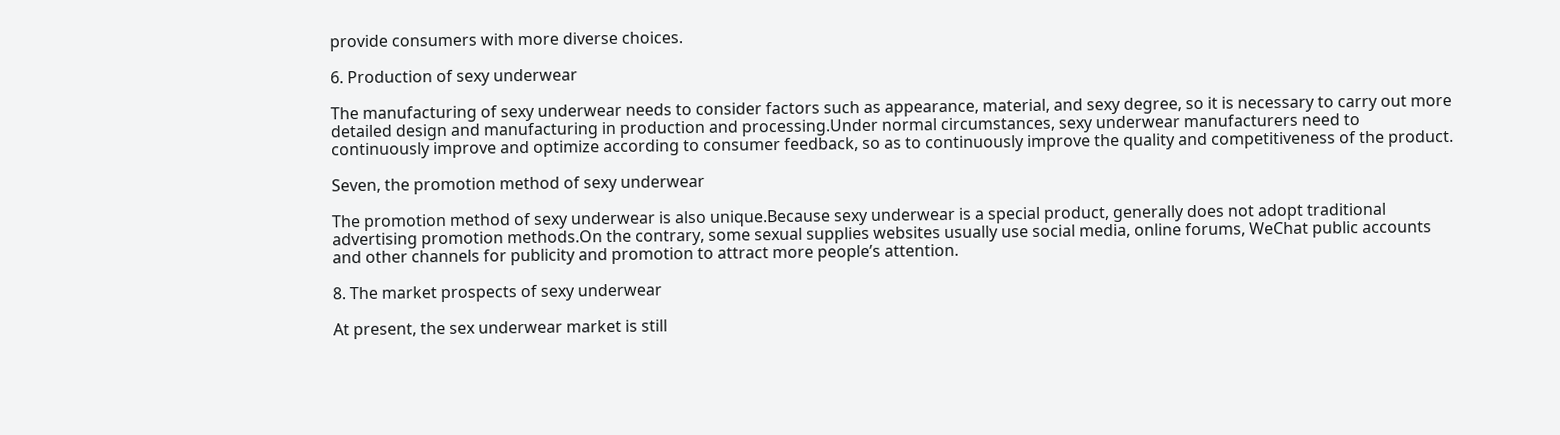provide consumers with more diverse choices.

6. Production of sexy underwear

The manufacturing of sexy underwear needs to consider factors such as appearance, material, and sexy degree, so it is necessary to carry out more detailed design and manufacturing in production and processing.Under normal circumstances, sexy underwear manufacturers need to continuously improve and optimize according to consumer feedback, so as to continuously improve the quality and competitiveness of the product.

Seven, the promotion method of sexy underwear

The promotion method of sexy underwear is also unique.Because sexy underwear is a special product, generally does not adopt traditional advertising promotion methods.On the contrary, some sexual supplies websites usually use social media, online forums, WeChat public accounts and other channels for publicity and promotion to attract more people’s attention.

8. The market prospects of sexy underwear

At present, the sex underwear market is still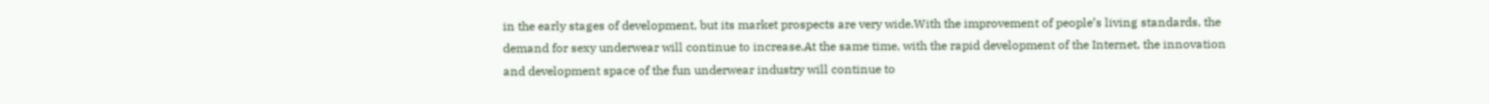in the early stages of development, but its market prospects are very wide.With the improvement of people’s living standards, the demand for sexy underwear will continue to increase.At the same time, with the rapid development of the Internet, the innovation and development space of the fun underwear industry will continue to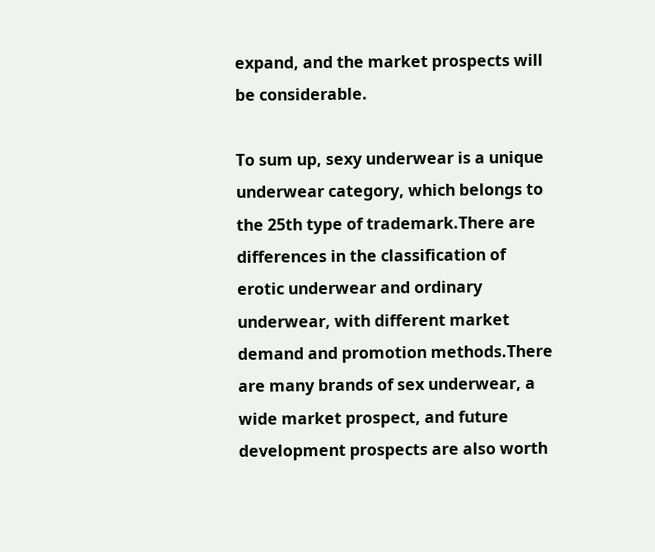expand, and the market prospects will be considerable.

To sum up, sexy underwear is a unique underwear category, which belongs to the 25th type of trademark.There are differences in the classification of erotic underwear and ordinary underwear, with different market demand and promotion methods.There are many brands of sex underwear, a wide market prospect, and future development prospects are also worth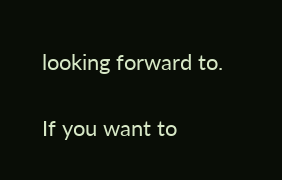looking forward to.

If you want to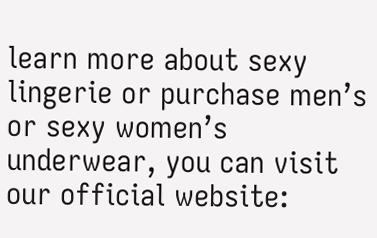learn more about sexy lingerie or purchase men’s or sexy women’s underwear, you can visit our official website: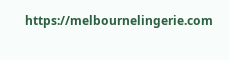https://melbournelingerie.com